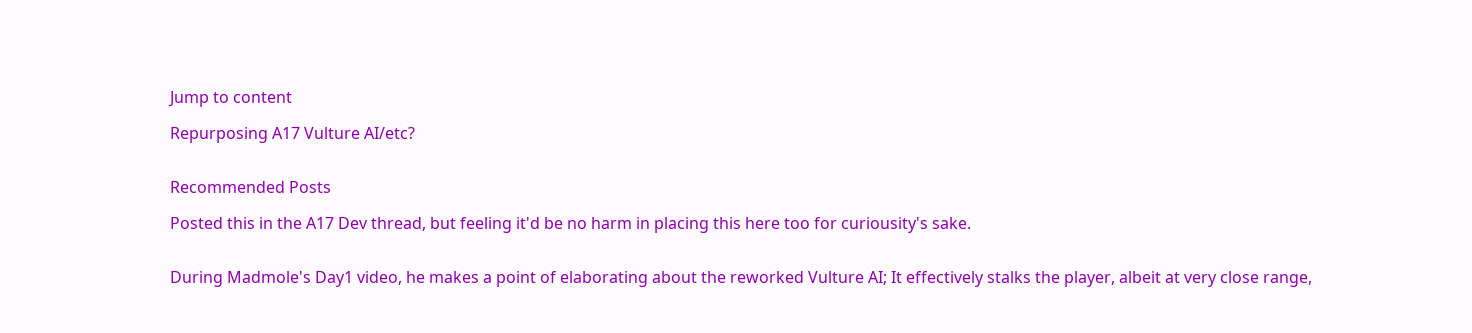Jump to content

Repurposing A17 Vulture AI/etc?


Recommended Posts

Posted this in the A17 Dev thread, but feeling it'd be no harm in placing this here too for curiousity's sake.


During Madmole's Day1 video, he makes a point of elaborating about the reworked Vulture AI; It effectively stalks the player, albeit at very close range,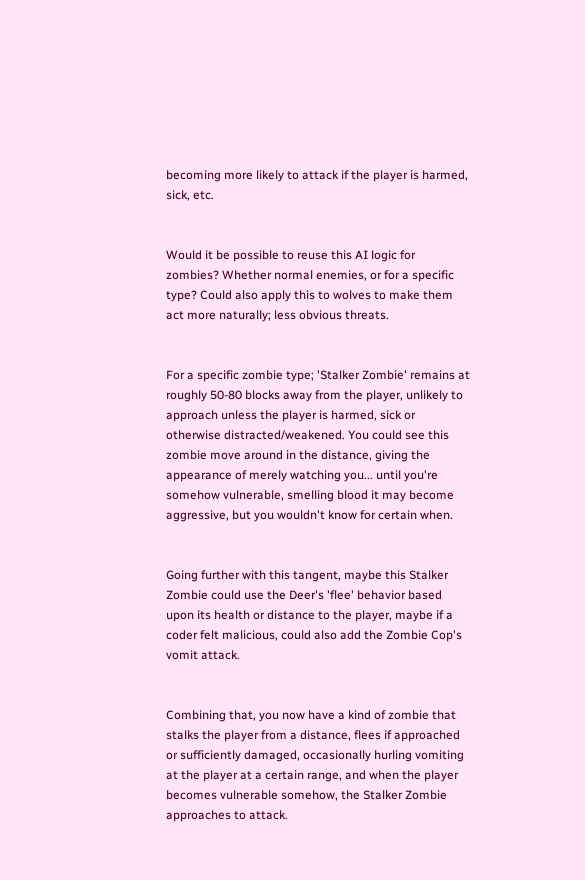becoming more likely to attack if the player is harmed, sick, etc.


Would it be possible to reuse this AI logic for zombies? Whether normal enemies, or for a specific type? Could also apply this to wolves to make them act more naturally; less obvious threats.


For a specific zombie type; 'Stalker Zombie' remains at roughly 50-80 blocks away from the player, unlikely to approach unless the player is harmed, sick or otherwise distracted/weakened. You could see this zombie move around in the distance, giving the appearance of merely watching you... until you're somehow vulnerable, smelling blood it may become aggressive, but you wouldn't know for certain when.


Going further with this tangent, maybe this Stalker Zombie could use the Deer's 'flee' behavior based upon its health or distance to the player, maybe if a coder felt malicious, could also add the Zombie Cop's vomit attack.


Combining that, you now have a kind of zombie that stalks the player from a distance, flees if approached or sufficiently damaged, occasionally hurling vomiting at the player at a certain range, and when the player becomes vulnerable somehow, the Stalker Zombie approaches to attack.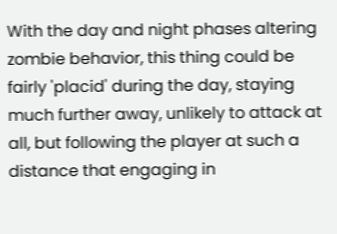With the day and night phases altering zombie behavior, this thing could be fairly 'placid' during the day, staying much further away, unlikely to attack at all, but following the player at such a distance that engaging in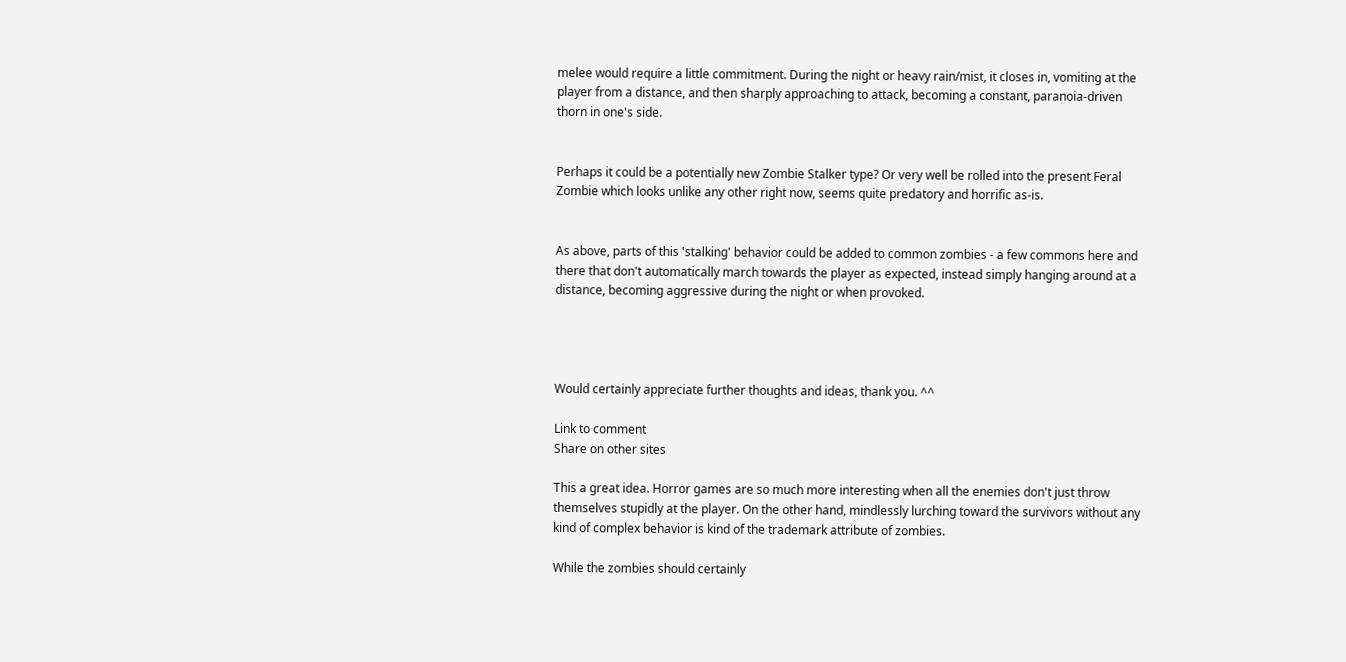melee would require a little commitment. During the night or heavy rain/mist, it closes in, vomiting at the player from a distance, and then sharply approaching to attack, becoming a constant, paranoia-driven thorn in one's side.


Perhaps it could be a potentially new Zombie Stalker type? Or very well be rolled into the present Feral Zombie which looks unlike any other right now, seems quite predatory and horrific as-is.


As above, parts of this 'stalking' behavior could be added to common zombies - a few commons here and there that don't automatically march towards the player as expected, instead simply hanging around at a distance, becoming aggressive during the night or when provoked.




Would certainly appreciate further thoughts and ideas, thank you. ^^

Link to comment
Share on other sites

This a great idea. Horror games are so much more interesting when all the enemies don't just throw themselves stupidly at the player. On the other hand, mindlessly lurching toward the survivors without any kind of complex behavior is kind of the trademark attribute of zombies.

While the zombies should certainly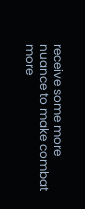receive some more nuance to make combat more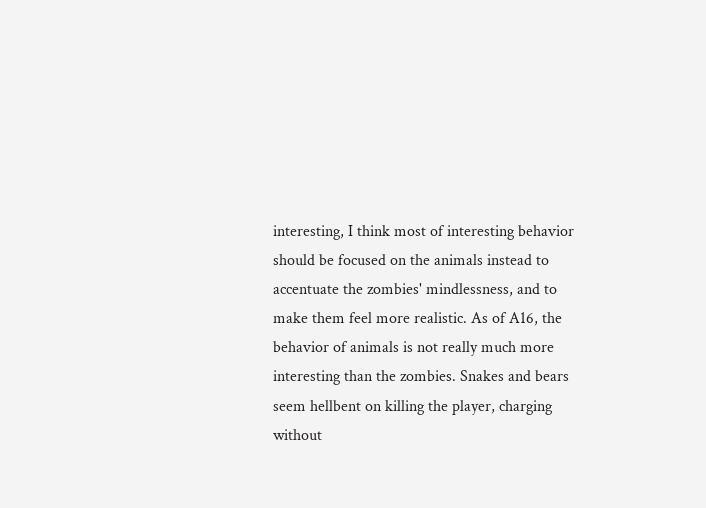interesting, I think most of interesting behavior should be focused on the animals instead to accentuate the zombies' mindlessness, and to make them feel more realistic. As of A16, the behavior of animals is not really much more interesting than the zombies. Snakes and bears seem hellbent on killing the player, charging without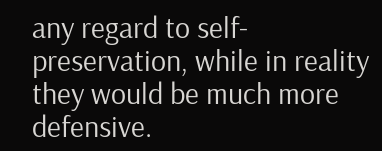any regard to self-preservation, while in reality they would be much more defensive.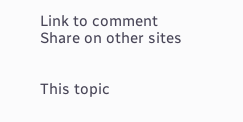Link to comment
Share on other sites


This topic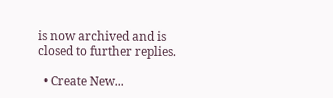is now archived and is closed to further replies.

  • Create New...